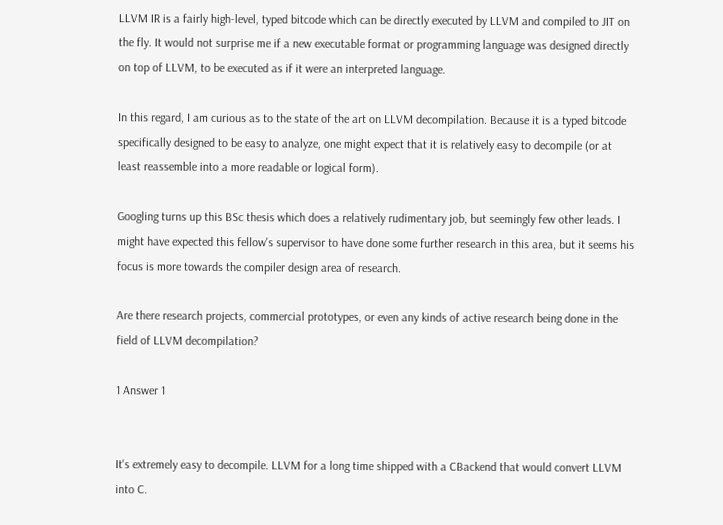LLVM IR is a fairly high-level, typed bitcode which can be directly executed by LLVM and compiled to JIT on the fly. It would not surprise me if a new executable format or programming language was designed directly on top of LLVM, to be executed as if it were an interpreted language.

In this regard, I am curious as to the state of the art on LLVM decompilation. Because it is a typed bitcode specifically designed to be easy to analyze, one might expect that it is relatively easy to decompile (or at least reassemble into a more readable or logical form).

Googling turns up this BSc thesis which does a relatively rudimentary job, but seemingly few other leads. I might have expected this fellow's supervisor to have done some further research in this area, but it seems his focus is more towards the compiler design area of research.

Are there research projects, commercial prototypes, or even any kinds of active research being done in the field of LLVM decompilation?

1 Answer 1


It's extremely easy to decompile. LLVM for a long time shipped with a CBackend that would convert LLVM into C.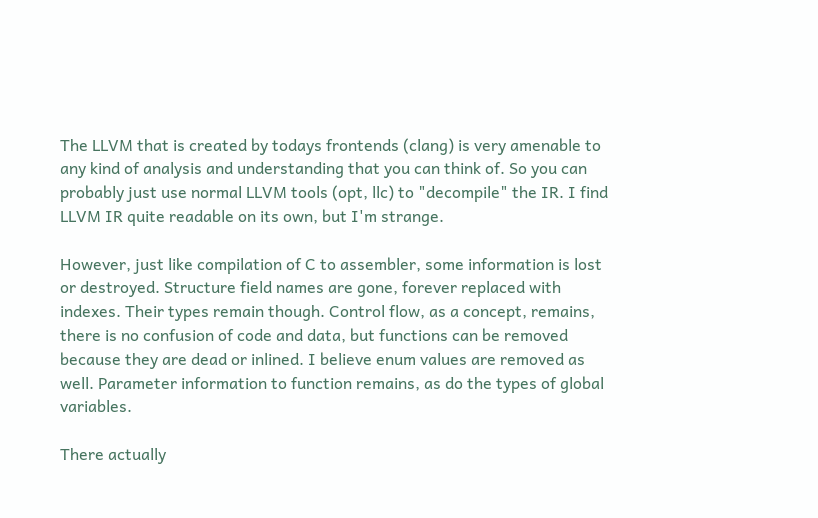The LLVM that is created by todays frontends (clang) is very amenable to any kind of analysis and understanding that you can think of. So you can probably just use normal LLVM tools (opt, llc) to "decompile" the IR. I find LLVM IR quite readable on its own, but I'm strange.

However, just like compilation of C to assembler, some information is lost or destroyed. Structure field names are gone, forever replaced with indexes. Their types remain though. Control flow, as a concept, remains, there is no confusion of code and data, but functions can be removed because they are dead or inlined. I believe enum values are removed as well. Parameter information to function remains, as do the types of global variables.

There actually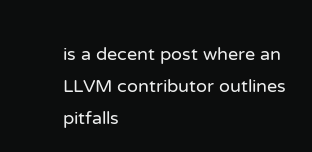is a decent post where an LLVM contributor outlines pitfalls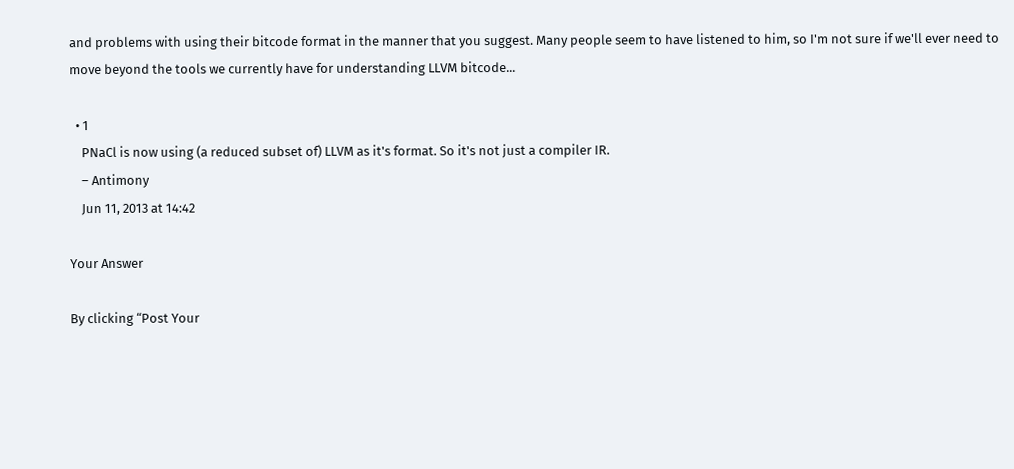and problems with using their bitcode format in the manner that you suggest. Many people seem to have listened to him, so I'm not sure if we'll ever need to move beyond the tools we currently have for understanding LLVM bitcode...

  • 1
    PNaCl is now using (a reduced subset of) LLVM as it's format. So it's not just a compiler IR.
    – Antimony
    Jun 11, 2013 at 14:42

Your Answer

By clicking “Post Your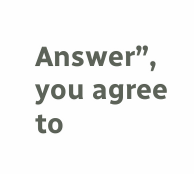Answer”, you agree to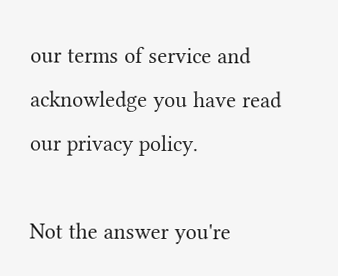our terms of service and acknowledge you have read our privacy policy.

Not the answer you're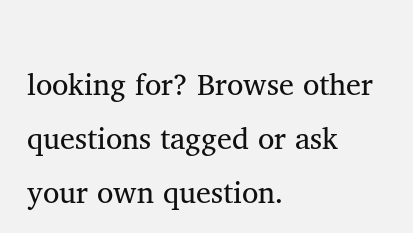looking for? Browse other questions tagged or ask your own question.